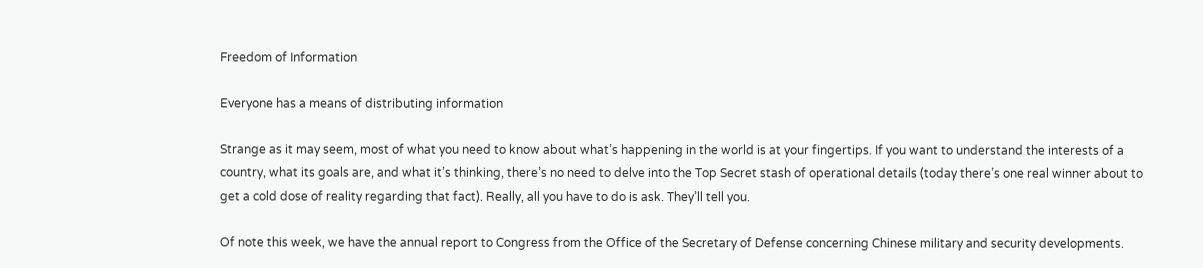Freedom of Information

Everyone has a means of distributing information

Strange as it may seem, most of what you need to know about what’s happening in the world is at your fingertips. If you want to understand the interests of a country, what its goals are, and what it’s thinking, there’s no need to delve into the Top Secret stash of operational details (today there’s one real winner about to get a cold dose of reality regarding that fact). Really, all you have to do is ask. They’ll tell you.

Of note this week, we have the annual report to Congress from the Office of the Secretary of Defense concerning Chinese military and security developments.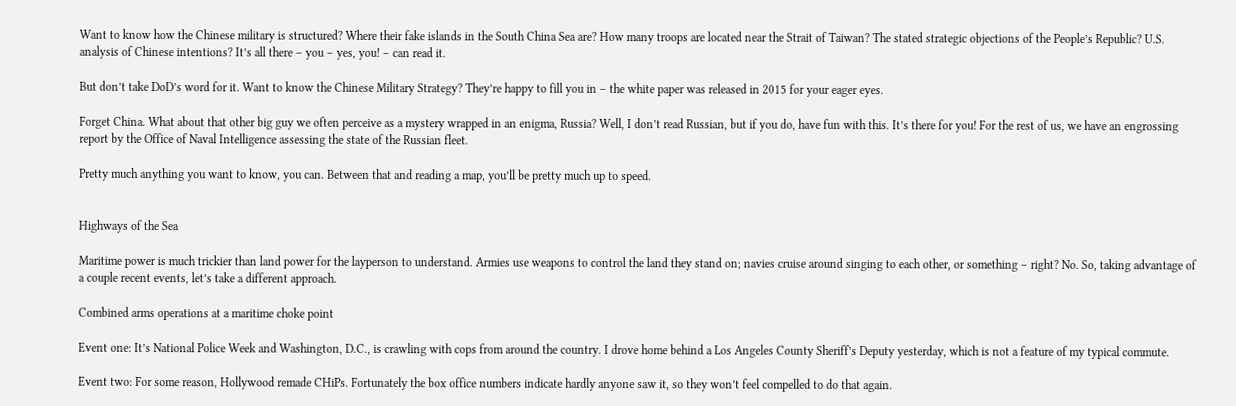Want to know how the Chinese military is structured? Where their fake islands in the South China Sea are? How many troops are located near the Strait of Taiwan? The stated strategic objections of the People’s Republic? U.S. analysis of Chinese intentions? It’s all there – you – yes, you! – can read it.

But don’t take DoD’s word for it. Want to know the Chinese Military Strategy? They’re happy to fill you in – the white paper was released in 2015 for your eager eyes.

Forget China. What about that other big guy we often perceive as a mystery wrapped in an enigma, Russia? Well, I don’t read Russian, but if you do, have fun with this. It’s there for you! For the rest of us, we have an engrossing report by the Office of Naval Intelligence assessing the state of the Russian fleet.

Pretty much anything you want to know, you can. Between that and reading a map, you’ll be pretty much up to speed.


Highways of the Sea

Maritime power is much trickier than land power for the layperson to understand. Armies use weapons to control the land they stand on; navies cruise around singing to each other, or something – right? No. So, taking advantage of a couple recent events, let’s take a different approach.

Combined arms operations at a maritime choke point

Event one: It’s National Police Week and Washington, D.C., is crawling with cops from around the country. I drove home behind a Los Angeles County Sheriff’s Deputy yesterday, which is not a feature of my typical commute.

Event two: For some reason, Hollywood remade CHiPs. Fortunately the box office numbers indicate hardly anyone saw it, so they won’t feel compelled to do that again.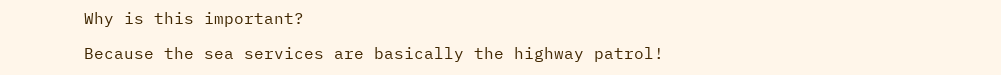Why is this important?

Because the sea services are basically the highway patrol!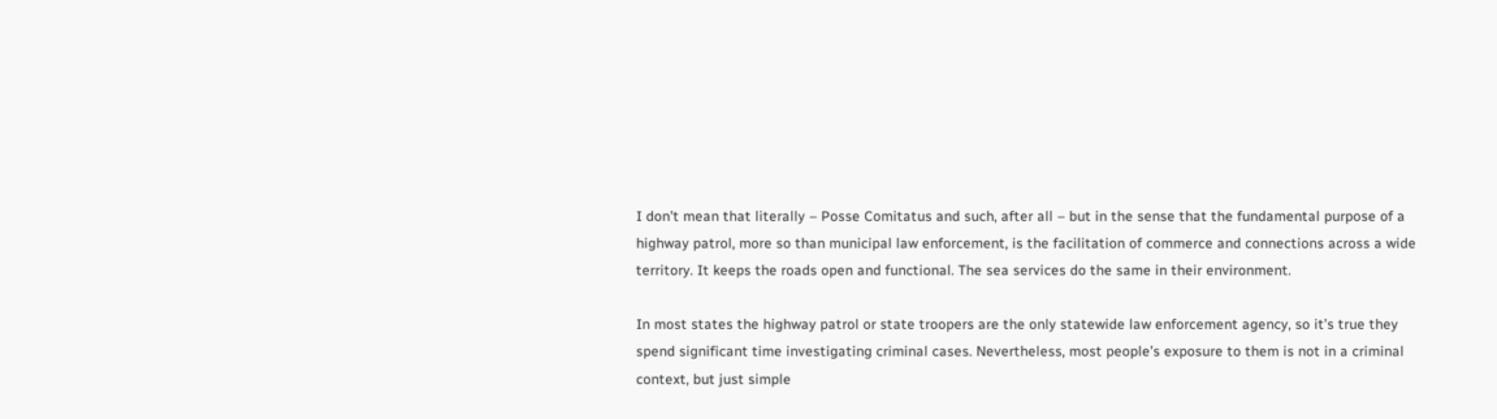I don’t mean that literally – Posse Comitatus and such, after all – but in the sense that the fundamental purpose of a highway patrol, more so than municipal law enforcement, is the facilitation of commerce and connections across a wide territory. It keeps the roads open and functional. The sea services do the same in their environment.

In most states the highway patrol or state troopers are the only statewide law enforcement agency, so it’s true they spend significant time investigating criminal cases. Nevertheless, most people’s exposure to them is not in a criminal context, but just simple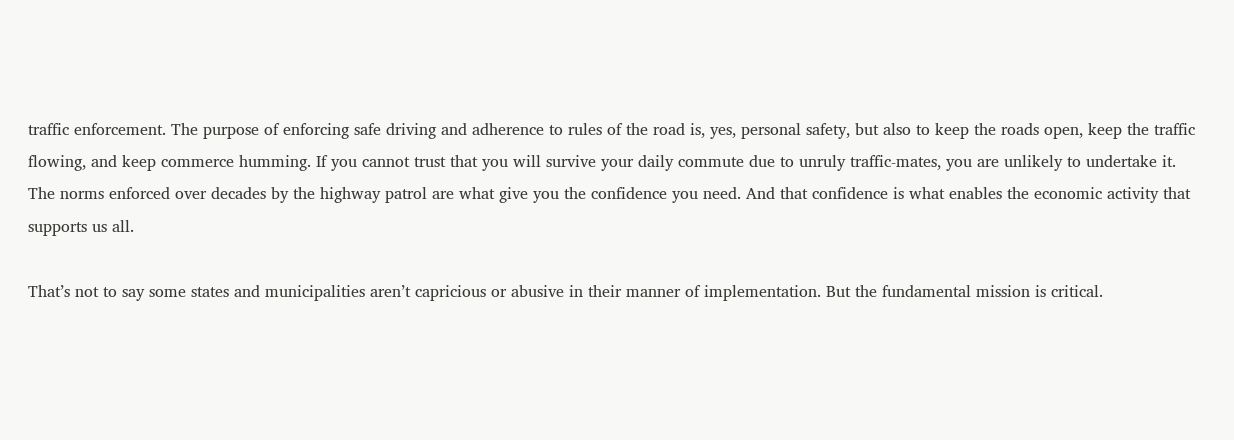traffic enforcement. The purpose of enforcing safe driving and adherence to rules of the road is, yes, personal safety, but also to keep the roads open, keep the traffic flowing, and keep commerce humming. If you cannot trust that you will survive your daily commute due to unruly traffic-mates, you are unlikely to undertake it. The norms enforced over decades by the highway patrol are what give you the confidence you need. And that confidence is what enables the economic activity that supports us all.

That’s not to say some states and municipalities aren’t capricious or abusive in their manner of implementation. But the fundamental mission is critical.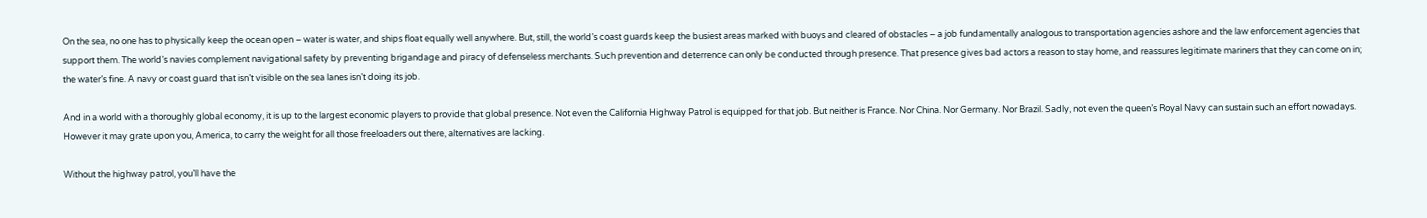On the sea, no one has to physically keep the ocean open – water is water, and ships float equally well anywhere. But, still, the world’s coast guards keep the busiest areas marked with buoys and cleared of obstacles – a job fundamentally analogous to transportation agencies ashore and the law enforcement agencies that support them. The world’s navies complement navigational safety by preventing brigandage and piracy of defenseless merchants. Such prevention and deterrence can only be conducted through presence. That presence gives bad actors a reason to stay home, and reassures legitimate mariners that they can come on in; the water’s fine. A navy or coast guard that isn’t visible on the sea lanes isn’t doing its job.

And in a world with a thoroughly global economy, it is up to the largest economic players to provide that global presence. Not even the California Highway Patrol is equipped for that job. But neither is France. Nor China. Nor Germany. Nor Brazil. Sadly, not even the queen’s Royal Navy can sustain such an effort nowadays. However it may grate upon you, America, to carry the weight for all those freeloaders out there, alternatives are lacking.

Without the highway patrol, you’ll have the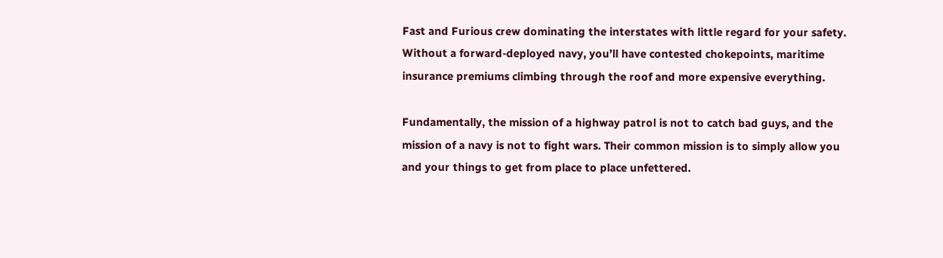Fast and Furious crew dominating the interstates with little regard for your safety. Without a forward-deployed navy, you’ll have contested chokepoints, maritime insurance premiums climbing through the roof and more expensive everything.

Fundamentally, the mission of a highway patrol is not to catch bad guys, and the mission of a navy is not to fight wars. Their common mission is to simply allow you and your things to get from place to place unfettered.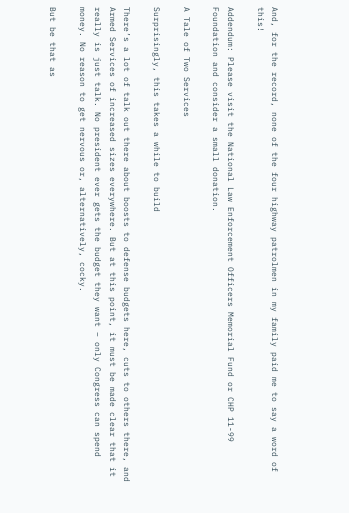And, for the record, none of the four highway patrolmen in my family paid me to say a word of this!

Addendum: Please visit the National Law Enforcement Officers Memorial Fund or CHP 11-99 Foundation and consider a small donation.

A Tale of Two Services

Surprisingly, this takes a while to build

There’s a lot of talk out there about boosts to defense budgets here, cuts to others there, and Armed Services of increased sizes everywhere. But at this point, it must be made clear that it really is just talk. No president ever gets the budget they want – only Congress can spend money. No reason to get nervous or, alternatively, cocky.

But be that as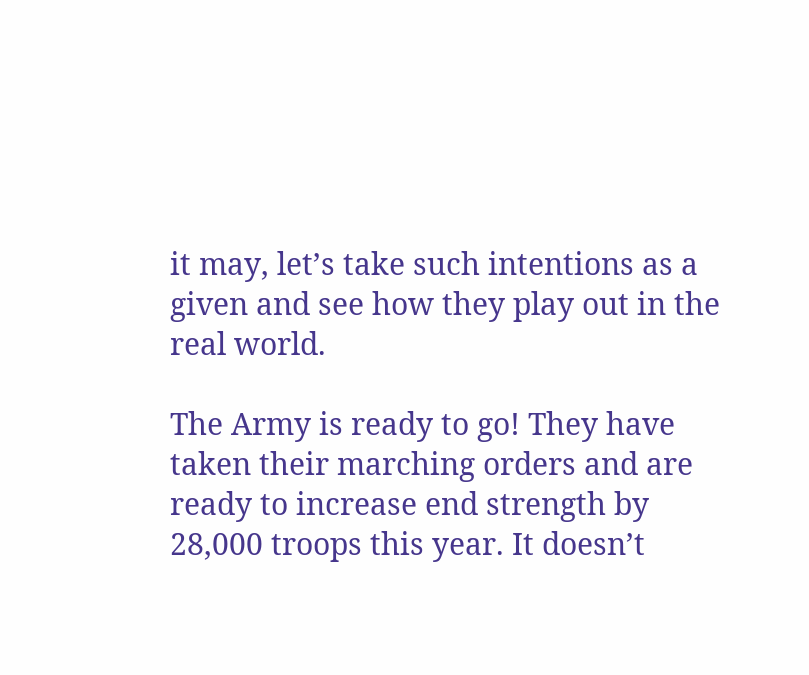it may, let’s take such intentions as a given and see how they play out in the real world.

The Army is ready to go! They have taken their marching orders and are ready to increase end strength by 28,000 troops this year. It doesn’t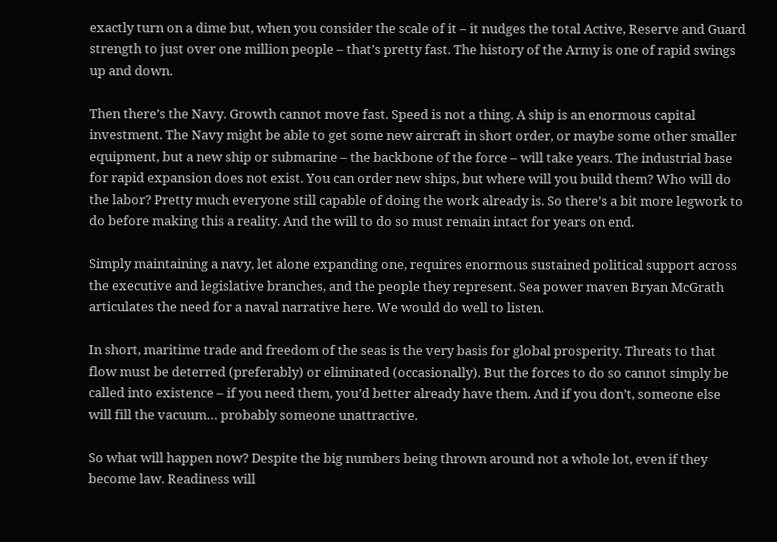exactly turn on a dime but, when you consider the scale of it – it nudges the total Active, Reserve and Guard strength to just over one million people – that’s pretty fast. The history of the Army is one of rapid swings up and down.

Then there’s the Navy. Growth cannot move fast. Speed is not a thing. A ship is an enormous capital investment. The Navy might be able to get some new aircraft in short order, or maybe some other smaller equipment, but a new ship or submarine – the backbone of the force – will take years. The industrial base for rapid expansion does not exist. You can order new ships, but where will you build them? Who will do the labor? Pretty much everyone still capable of doing the work already is. So there’s a bit more legwork to do before making this a reality. And the will to do so must remain intact for years on end.

Simply maintaining a navy, let alone expanding one, requires enormous sustained political support across the executive and legislative branches, and the people they represent. Sea power maven Bryan McGrath articulates the need for a naval narrative here. We would do well to listen.

In short, maritime trade and freedom of the seas is the very basis for global prosperity. Threats to that flow must be deterred (preferably) or eliminated (occasionally). But the forces to do so cannot simply be called into existence – if you need them, you’d better already have them. And if you don’t, someone else will fill the vacuum… probably someone unattractive.

So what will happen now? Despite the big numbers being thrown around not a whole lot, even if they become law. Readiness will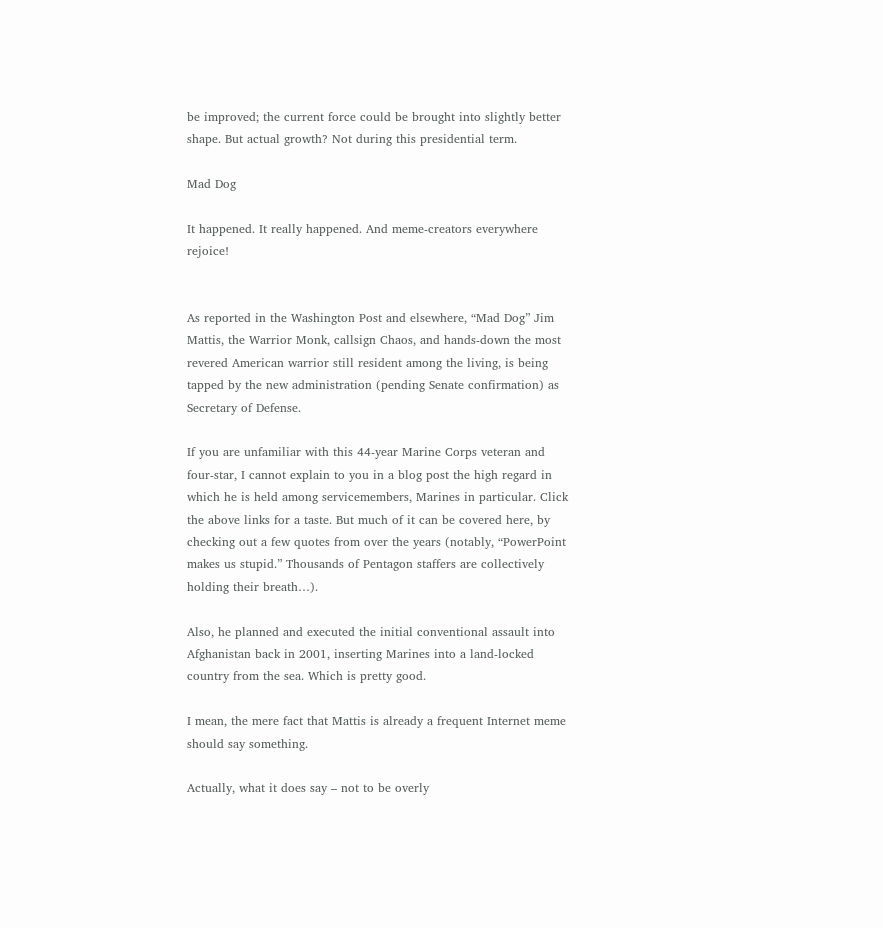be improved; the current force could be brought into slightly better shape. But actual growth? Not during this presidential term.

Mad Dog

It happened. It really happened. And meme-creators everywhere rejoice!


As reported in the Washington Post and elsewhere, “Mad Dog” Jim Mattis, the Warrior Monk, callsign Chaos, and hands-down the most revered American warrior still resident among the living, is being tapped by the new administration (pending Senate confirmation) as Secretary of Defense.

If you are unfamiliar with this 44-year Marine Corps veteran and four-star, I cannot explain to you in a blog post the high regard in which he is held among servicemembers, Marines in particular. Click the above links for a taste. But much of it can be covered here, by checking out a few quotes from over the years (notably, “PowerPoint makes us stupid.” Thousands of Pentagon staffers are collectively holding their breath…).

Also, he planned and executed the initial conventional assault into Afghanistan back in 2001, inserting Marines into a land-locked country from the sea. Which is pretty good.

I mean, the mere fact that Mattis is already a frequent Internet meme should say something.

Actually, what it does say – not to be overly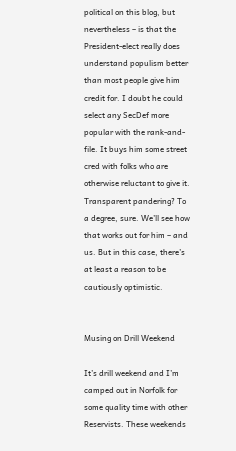political on this blog, but nevertheless – is that the President-elect really does understand populism better than most people give him credit for. I doubt he could select any SecDef more popular with the rank-and-file. It buys him some street cred with folks who are otherwise reluctant to give it.  Transparent pandering? To a degree, sure. We’ll see how that works out for him – and us. But in this case, there’s at least a reason to be cautiously optimistic.


Musing on Drill Weekend

It’s drill weekend and I’m camped out in Norfolk for some quality time with other Reservists. These weekends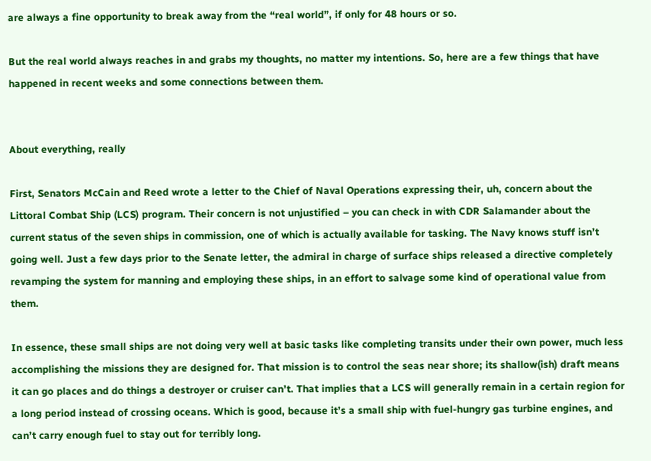are always a fine opportunity to break away from the “real world”, if only for 48 hours or so.

But the real world always reaches in and grabs my thoughts, no matter my intentions. So, here are a few things that have happened in recent weeks and some connections between them.


About everything, really

First, Senators McCain and Reed wrote a letter to the Chief of Naval Operations expressing their, uh, concern about the Littoral Combat Ship (LCS) program. Their concern is not unjustified – you can check in with CDR Salamander about the current status of the seven ships in commission, one of which is actually available for tasking. The Navy knows stuff isn’t going well. Just a few days prior to the Senate letter, the admiral in charge of surface ships released a directive completely revamping the system for manning and employing these ships, in an effort to salvage some kind of operational value from them.

In essence, these small ships are not doing very well at basic tasks like completing transits under their own power, much less accomplishing the missions they are designed for. That mission is to control the seas near shore; its shallow(ish) draft means it can go places and do things a destroyer or cruiser can’t. That implies that a LCS will generally remain in a certain region for a long period instead of crossing oceans. Which is good, because it’s a small ship with fuel-hungry gas turbine engines, and can’t carry enough fuel to stay out for terribly long.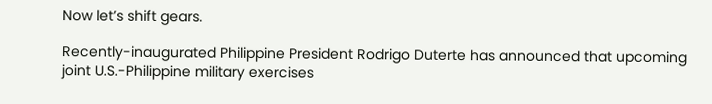Now let’s shift gears.

Recently-inaugurated Philippine President Rodrigo Duterte has announced that upcoming joint U.S.-Philippine military exercises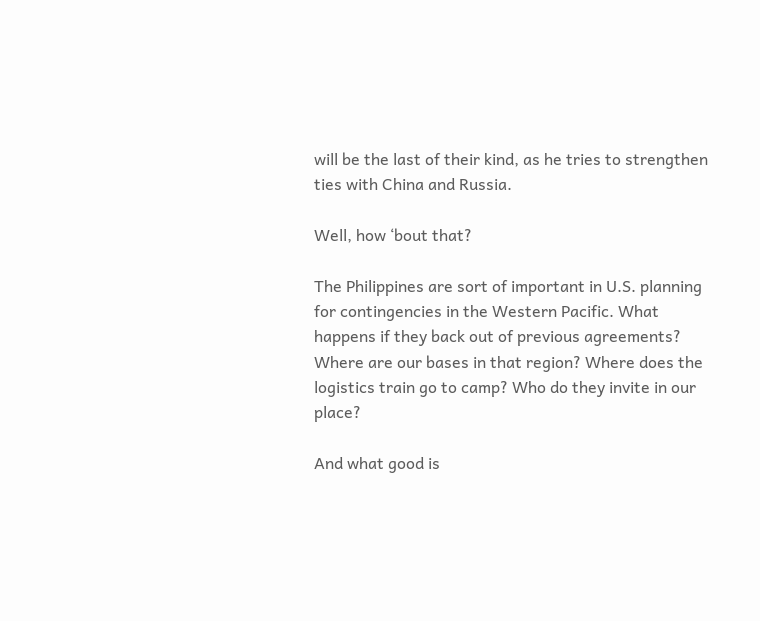will be the last of their kind, as he tries to strengthen ties with China and Russia.

Well, how ‘bout that?

The Philippines are sort of important in U.S. planning for contingencies in the Western Pacific. What happens if they back out of previous agreements? Where are our bases in that region? Where does the logistics train go to camp? Who do they invite in our place?

And what good is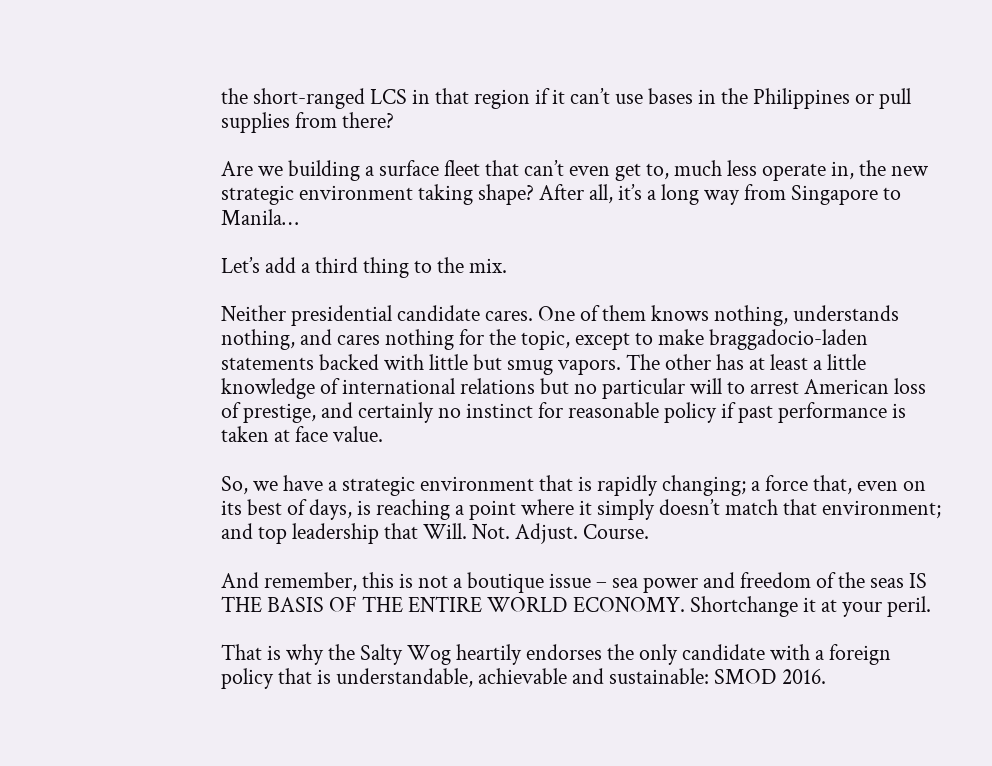the short-ranged LCS in that region if it can’t use bases in the Philippines or pull supplies from there?

Are we building a surface fleet that can’t even get to, much less operate in, the new strategic environment taking shape? After all, it’s a long way from Singapore to Manila…

Let’s add a third thing to the mix.

Neither presidential candidate cares. One of them knows nothing, understands nothing, and cares nothing for the topic, except to make braggadocio-laden statements backed with little but smug vapors. The other has at least a little knowledge of international relations but no particular will to arrest American loss of prestige, and certainly no instinct for reasonable policy if past performance is taken at face value.

So, we have a strategic environment that is rapidly changing; a force that, even on its best of days, is reaching a point where it simply doesn’t match that environment; and top leadership that Will. Not. Adjust. Course.

And remember, this is not a boutique issue – sea power and freedom of the seas IS THE BASIS OF THE ENTIRE WORLD ECONOMY. Shortchange it at your peril.

That is why the Salty Wog heartily endorses the only candidate with a foreign policy that is understandable, achievable and sustainable: SMOD 2016.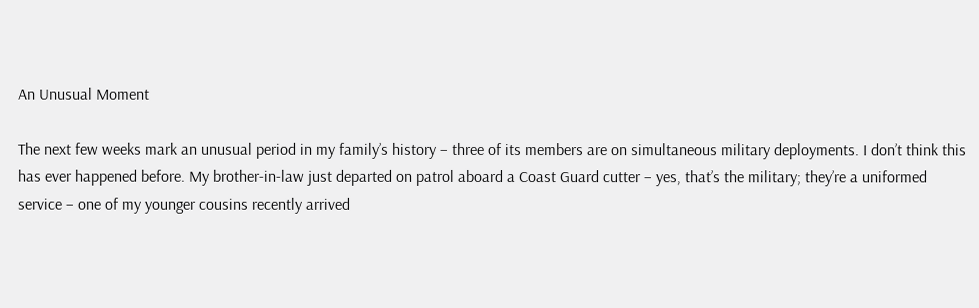An Unusual Moment

The next few weeks mark an unusual period in my family’s history – three of its members are on simultaneous military deployments. I don’t think this has ever happened before. My brother-in-law just departed on patrol aboard a Coast Guard cutter – yes, that’s the military; they’re a uniformed service – one of my younger cousins recently arrived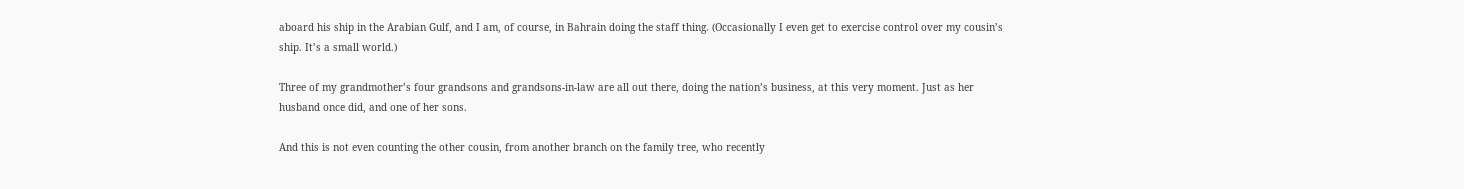aboard his ship in the Arabian Gulf, and I am, of course, in Bahrain doing the staff thing. (Occasionally I even get to exercise control over my cousin’s ship. It’s a small world.)

Three of my grandmother’s four grandsons and grandsons-in-law are all out there, doing the nation’s business, at this very moment. Just as her husband once did, and one of her sons.

And this is not even counting the other cousin, from another branch on the family tree, who recently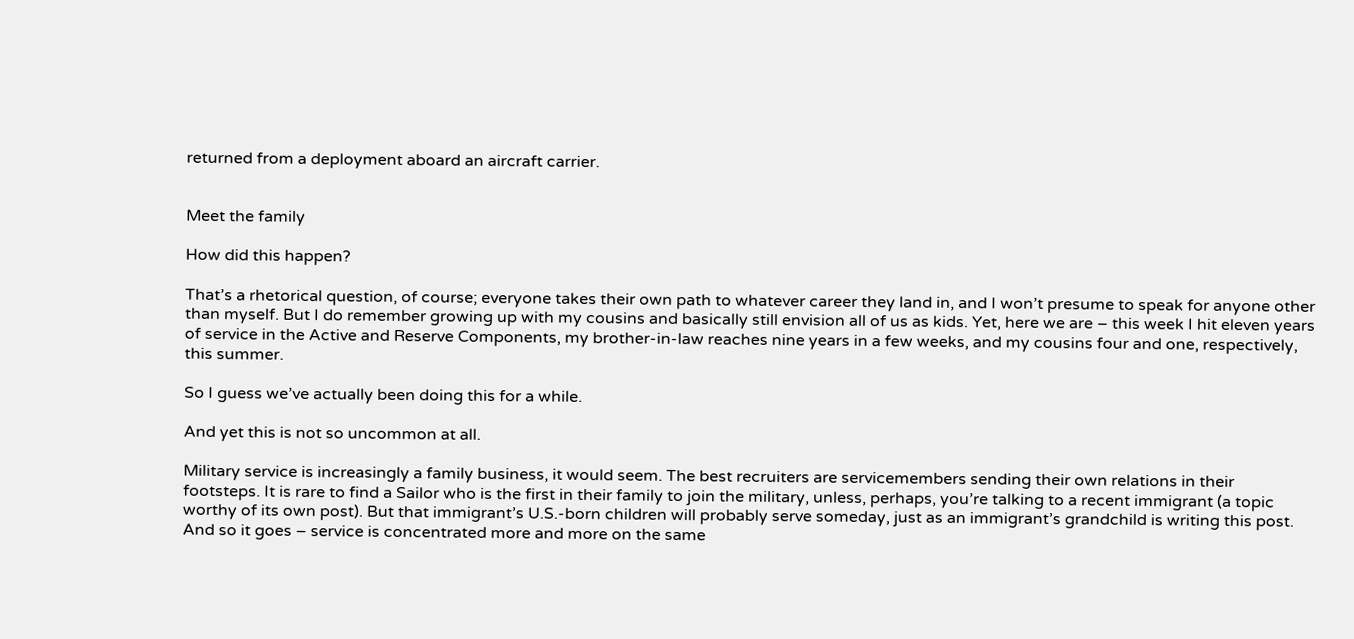returned from a deployment aboard an aircraft carrier.


Meet the family

How did this happen?

That’s a rhetorical question, of course; everyone takes their own path to whatever career they land in, and I won’t presume to speak for anyone other than myself. But I do remember growing up with my cousins and basically still envision all of us as kids. Yet, here we are – this week I hit eleven years of service in the Active and Reserve Components, my brother-in-law reaches nine years in a few weeks, and my cousins four and one, respectively, this summer.

So I guess we’ve actually been doing this for a while.

And yet this is not so uncommon at all.

Military service is increasingly a family business, it would seem. The best recruiters are servicemembers sending their own relations in their footsteps. It is rare to find a Sailor who is the first in their family to join the military, unless, perhaps, you’re talking to a recent immigrant (a topic worthy of its own post). But that immigrant’s U.S.-born children will probably serve someday, just as an immigrant’s grandchild is writing this post. And so it goes – service is concentrated more and more on the same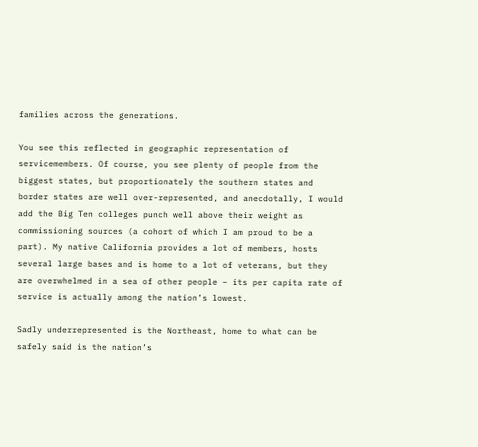families across the generations.

You see this reflected in geographic representation of servicemembers. Of course, you see plenty of people from the biggest states, but proportionately the southern states and border states are well over-represented, and anecdotally, I would add the Big Ten colleges punch well above their weight as commissioning sources (a cohort of which I am proud to be a part). My native California provides a lot of members, hosts several large bases and is home to a lot of veterans, but they are overwhelmed in a sea of other people – its per capita rate of service is actually among the nation’s lowest.

Sadly underrepresented is the Northeast, home to what can be safely said is the nation’s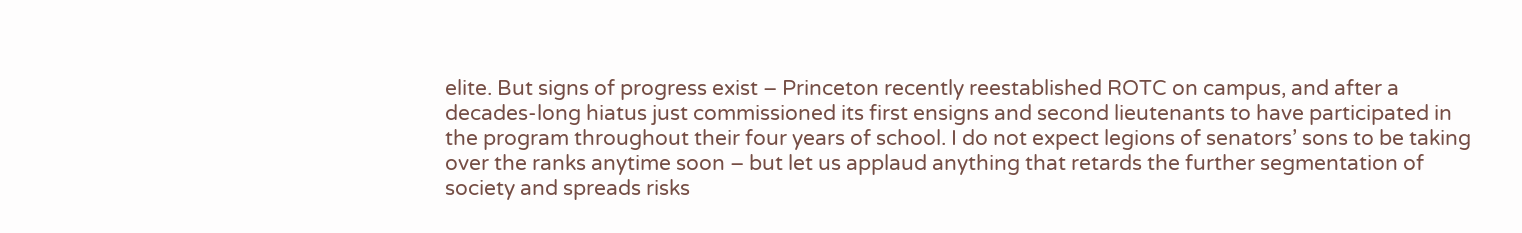elite. But signs of progress exist – Princeton recently reestablished ROTC on campus, and after a decades-long hiatus just commissioned its first ensigns and second lieutenants to have participated in the program throughout their four years of school. I do not expect legions of senators’ sons to be taking over the ranks anytime soon – but let us applaud anything that retards the further segmentation of society and spreads risks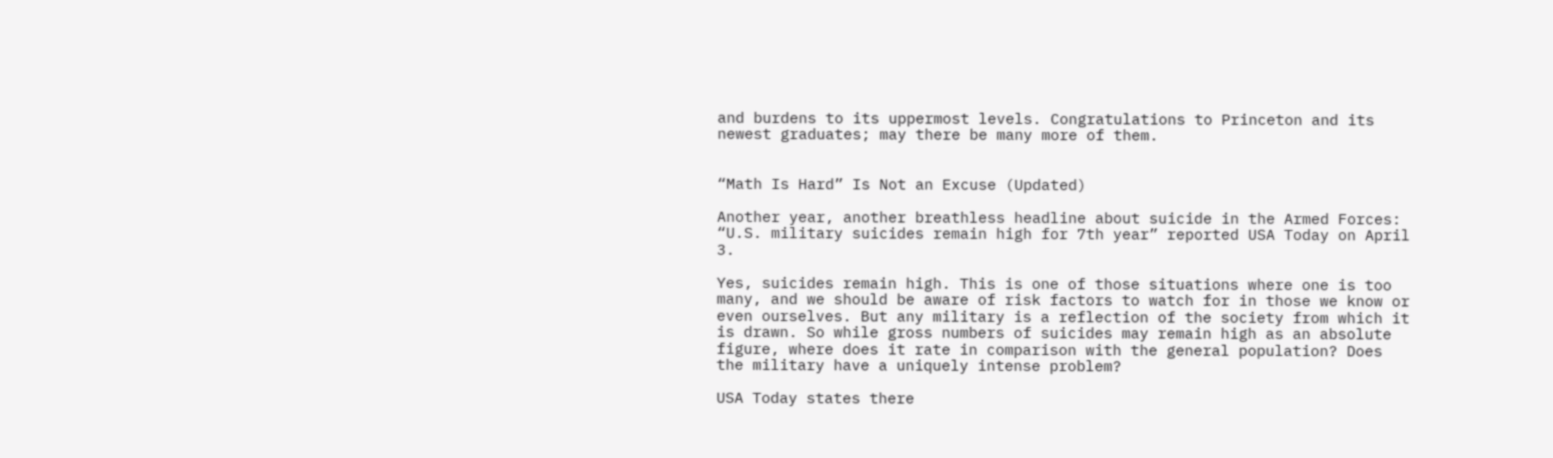and burdens to its uppermost levels. Congratulations to Princeton and its newest graduates; may there be many more of them.


“Math Is Hard” Is Not an Excuse (Updated)

Another year, another breathless headline about suicide in the Armed Forces: “U.S. military suicides remain high for 7th year” reported USA Today on April 3.

Yes, suicides remain high. This is one of those situations where one is too many, and we should be aware of risk factors to watch for in those we know or even ourselves. But any military is a reflection of the society from which it is drawn. So while gross numbers of suicides may remain high as an absolute figure, where does it rate in comparison with the general population? Does the military have a uniquely intense problem?

USA Today states there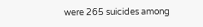were 265 suicides among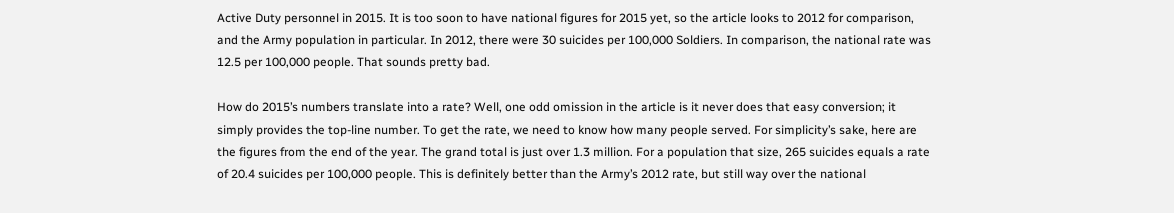Active Duty personnel in 2015. It is too soon to have national figures for 2015 yet, so the article looks to 2012 for comparison, and the Army population in particular. In 2012, there were 30 suicides per 100,000 Soldiers. In comparison, the national rate was 12.5 per 100,000 people. That sounds pretty bad.

How do 2015’s numbers translate into a rate? Well, one odd omission in the article is it never does that easy conversion; it simply provides the top-line number. To get the rate, we need to know how many people served. For simplicity’s sake, here are the figures from the end of the year. The grand total is just over 1.3 million. For a population that size, 265 suicides equals a rate of 20.4 suicides per 100,000 people. This is definitely better than the Army’s 2012 rate, but still way over the national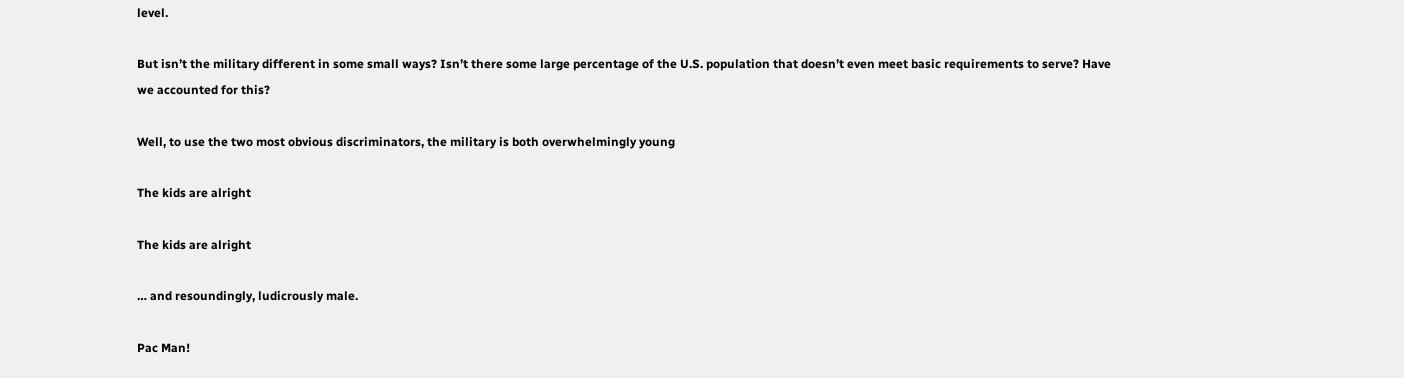level.

But isn’t the military different in some small ways? Isn’t there some large percentage of the U.S. population that doesn’t even meet basic requirements to serve? Have we accounted for this?

Well, to use the two most obvious discriminators, the military is both overwhelmingly young

The kids are alright

The kids are alright

… and resoundingly, ludicrously male.

Pac Man!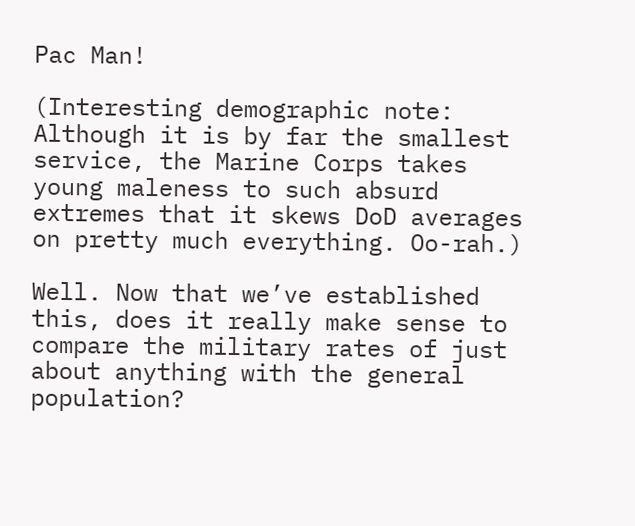Pac Man!

(Interesting demographic note: Although it is by far the smallest service, the Marine Corps takes young maleness to such absurd extremes that it skews DoD averages on pretty much everything. Oo-rah.)

Well. Now that we’ve established this, does it really make sense to compare the military rates of just about anything with the general population?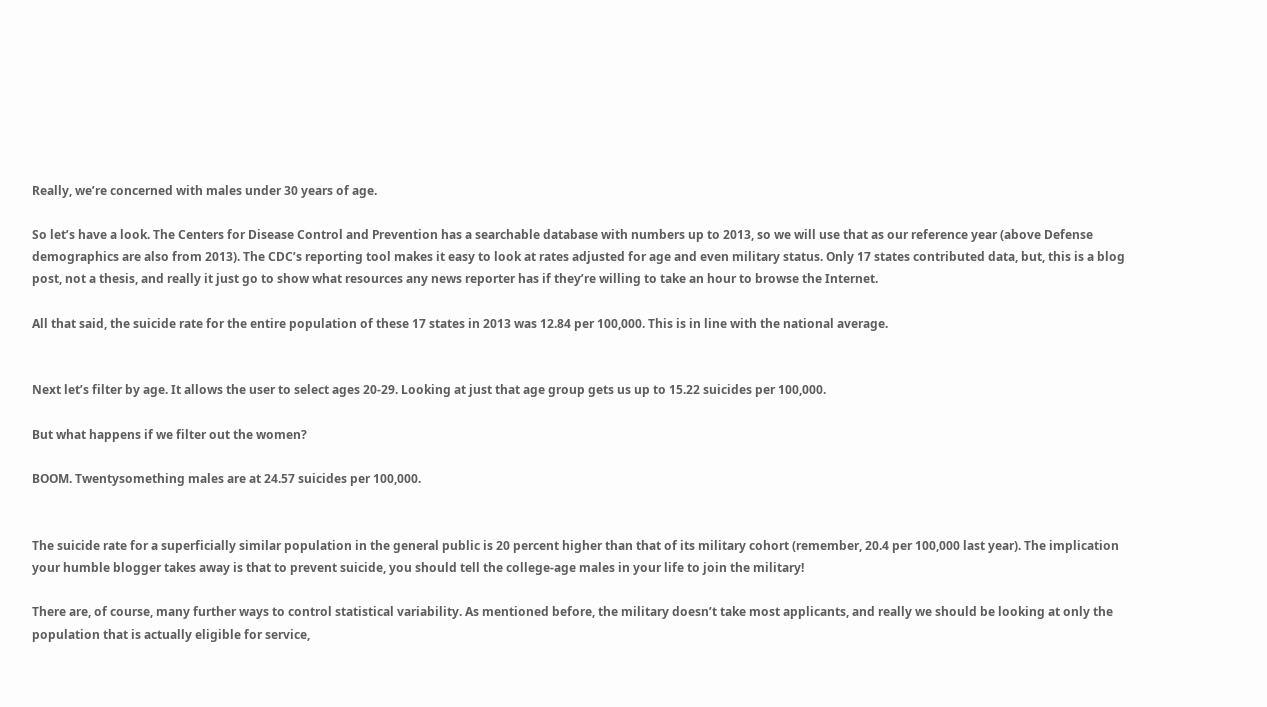Really, we’re concerned with males under 30 years of age.

So let’s have a look. The Centers for Disease Control and Prevention has a searchable database with numbers up to 2013, so we will use that as our reference year (above Defense demographics are also from 2013). The CDC’s reporting tool makes it easy to look at rates adjusted for age and even military status. Only 17 states contributed data, but, this is a blog post, not a thesis, and really it just go to show what resources any news reporter has if they’re willing to take an hour to browse the Internet.

All that said, the suicide rate for the entire population of these 17 states in 2013 was 12.84 per 100,000. This is in line with the national average.


Next let’s filter by age. It allows the user to select ages 20-29. Looking at just that age group gets us up to 15.22 suicides per 100,000.

But what happens if we filter out the women?

BOOM. Twentysomething males are at 24.57 suicides per 100,000.


The suicide rate for a superficially similar population in the general public is 20 percent higher than that of its military cohort (remember, 20.4 per 100,000 last year). The implication your humble blogger takes away is that to prevent suicide, you should tell the college-age males in your life to join the military!

There are, of course, many further ways to control statistical variability. As mentioned before, the military doesn’t take most applicants, and really we should be looking at only the population that is actually eligible for service,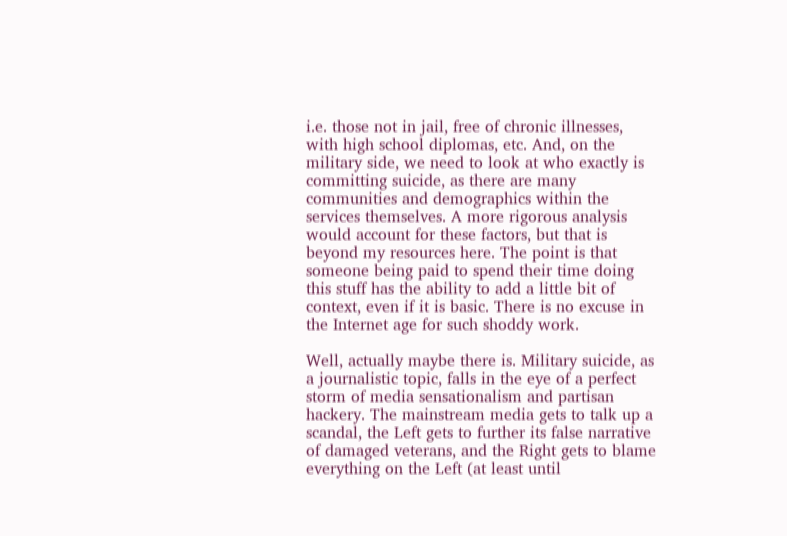i.e. those not in jail, free of chronic illnesses, with high school diplomas, etc. And, on the military side, we need to look at who exactly is committing suicide, as there are many communities and demographics within the services themselves. A more rigorous analysis would account for these factors, but that is beyond my resources here. The point is that someone being paid to spend their time doing this stuff has the ability to add a little bit of context, even if it is basic. There is no excuse in the Internet age for such shoddy work.

Well, actually maybe there is. Military suicide, as a journalistic topic, falls in the eye of a perfect storm of media sensationalism and partisan hackery. The mainstream media gets to talk up a scandal, the Left gets to further its false narrative of damaged veterans, and the Right gets to blame everything on the Left (at least until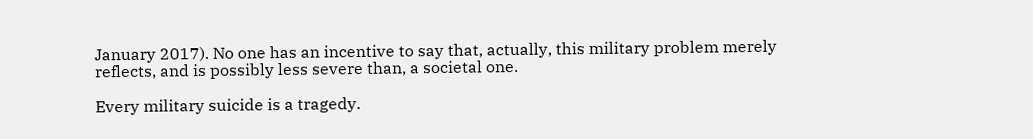January 2017). No one has an incentive to say that, actually, this military problem merely reflects, and is possibly less severe than, a societal one.

Every military suicide is a tragedy.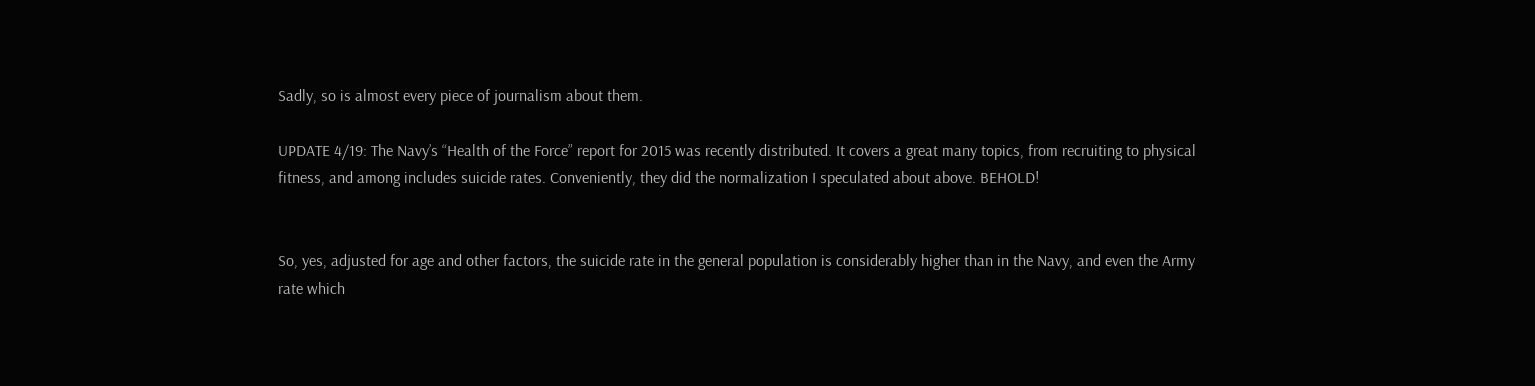Sadly, so is almost every piece of journalism about them.

UPDATE 4/19: The Navy’s “Health of the Force” report for 2015 was recently distributed. It covers a great many topics, from recruiting to physical fitness, and among includes suicide rates. Conveniently, they did the normalization I speculated about above. BEHOLD!


So, yes, adjusted for age and other factors, the suicide rate in the general population is considerably higher than in the Navy, and even the Army rate which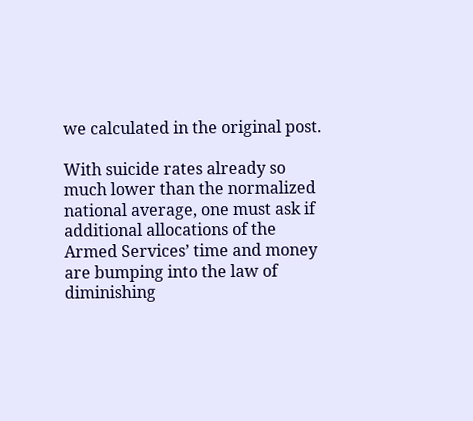we calculated in the original post.

With suicide rates already so much lower than the normalized national average, one must ask if additional allocations of the Armed Services’ time and money are bumping into the law of diminishing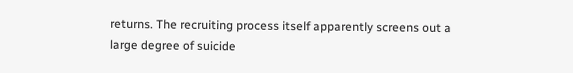returns. The recruiting process itself apparently screens out a large degree of suicide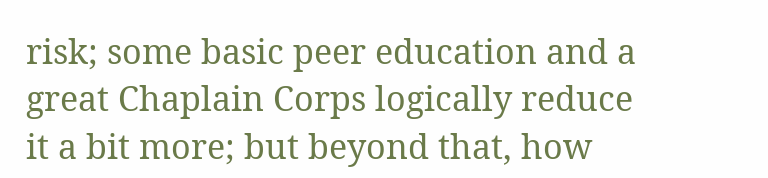risk; some basic peer education and a great Chaplain Corps logically reduce it a bit more; but beyond that, how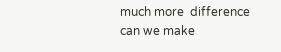much more  difference can we make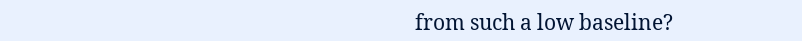from such a low baseline?